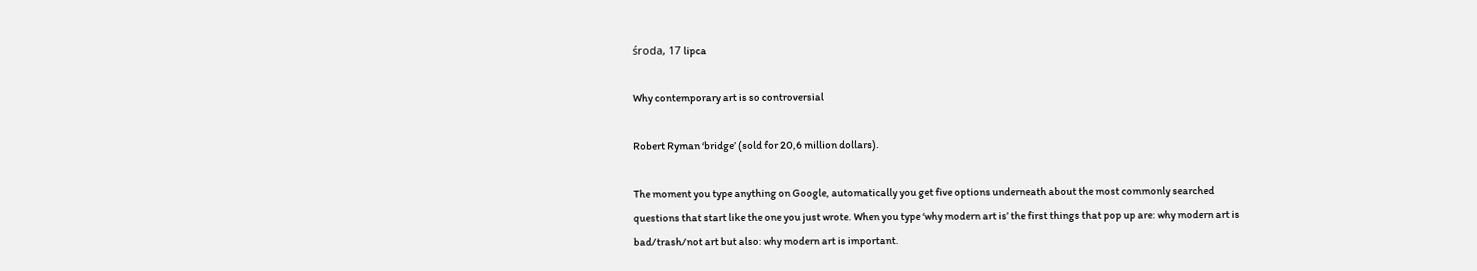środa, 17 lipca

Why contemporary art is so controversial

Robert Ryman ‘bridge’ (sold for 20,6 million dollars).

The moment you type anything on Google, automatically you get five options underneath about the most commonly searched questions that start like the one you just wrote. When you type ‘why modern art is’ the first things that pop up are: why modern art is bad/trash/not art but also: why modern art is important.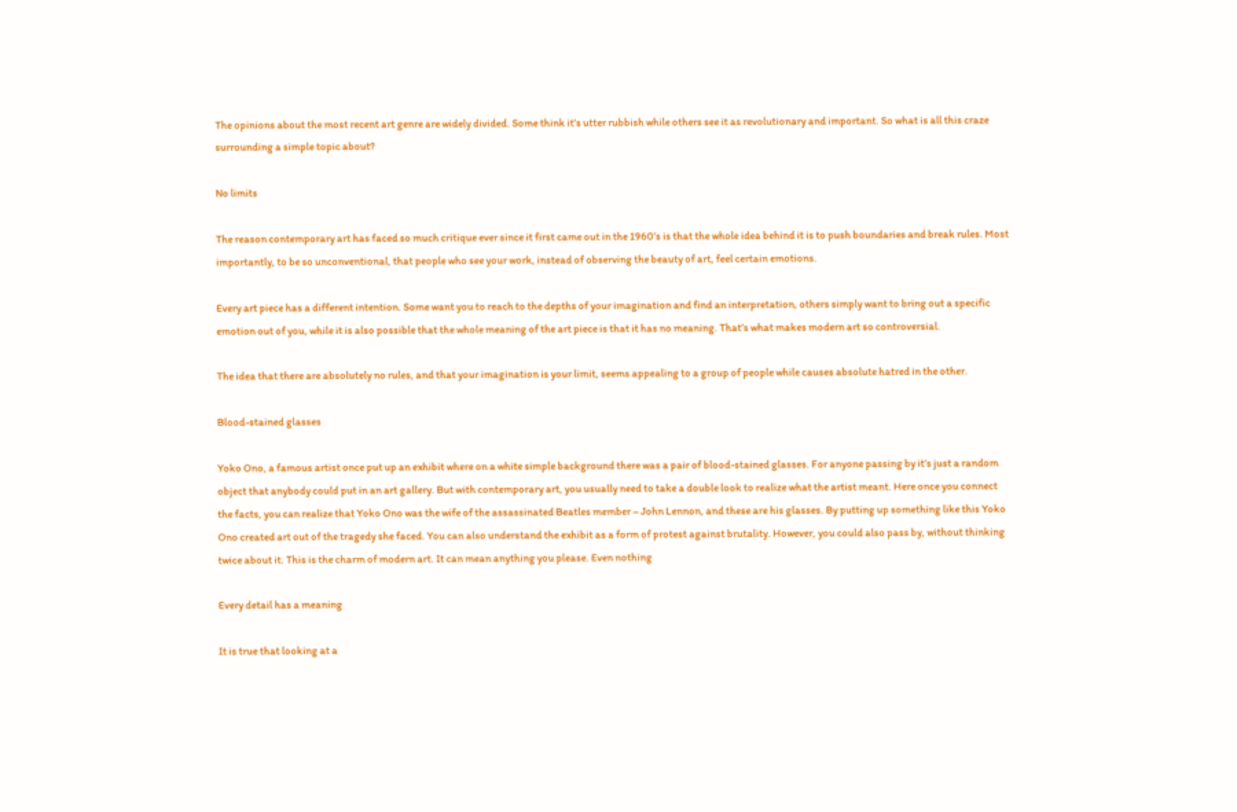The opinions about the most recent art genre are widely divided. Some think it’s utter rubbish while others see it as revolutionary and important. So what is all this craze surrounding a simple topic about?

No limits

The reason contemporary art has faced so much critique ever since it first came out in the 1960’s is that the whole idea behind it is to push boundaries and break rules. Most importantly, to be so unconventional, that people who see your work, instead of observing the beauty of art, feel certain emotions.

Every art piece has a different intention. Some want you to reach to the depths of your imagination and find an interpretation, others simply want to bring out a specific emotion out of you, while it is also possible that the whole meaning of the art piece is that it has no meaning. That’s what makes modern art so controversial.

The idea that there are absolutely no rules, and that your imagination is your limit, seems appealing to a group of people while causes absolute hatred in the other.

Blood-stained glasses

Yoko Ono, a famous artist once put up an exhibit where on a white simple background there was a pair of blood-stained glasses. For anyone passing by it’s just a random object that anybody could put in an art gallery. But with contemporary art, you usually need to take a double look to realize what the artist meant. Here once you connect the facts, you can realize that Yoko Ono was the wife of the assassinated Beatles member – John Lennon, and these are his glasses. By putting up something like this Yoko Ono created art out of the tragedy she faced. You can also understand the exhibit as a form of protest against brutality. However, you could also pass by, without thinking twice about it. This is the charm of modern art. It can mean anything you please. Even nothing

Every detail has a meaning

It is true that looking at a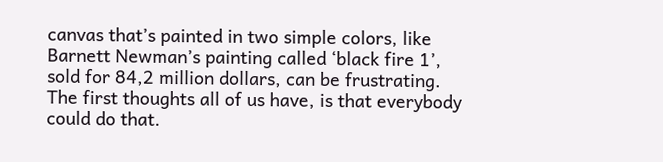canvas that’s painted in two simple colors, like Barnett Newman’s painting called ‘black fire 1’, sold for 84,2 million dollars, can be frustrating. The first thoughts all of us have, is that everybody could do that.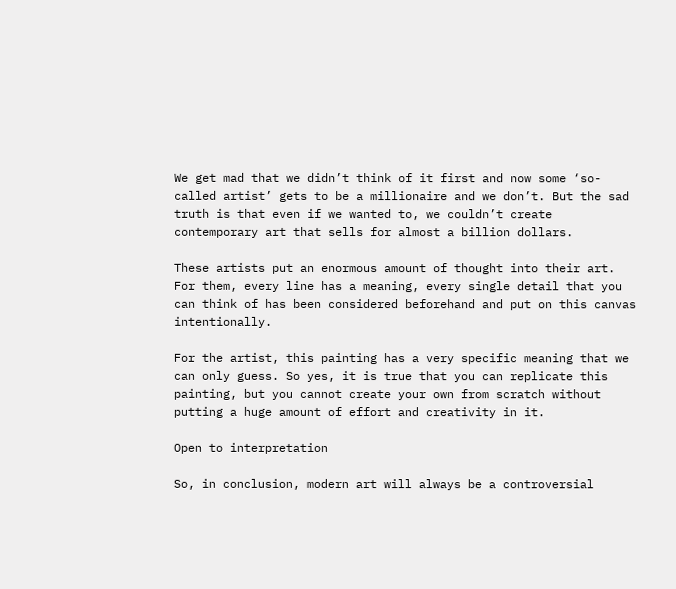We get mad that we didn’t think of it first and now some ‘so-called artist’ gets to be a millionaire and we don’t. But the sad truth is that even if we wanted to, we couldn’t create contemporary art that sells for almost a billion dollars.

These artists put an enormous amount of thought into their art. For them, every line has a meaning, every single detail that you can think of has been considered beforehand and put on this canvas intentionally.

For the artist, this painting has a very specific meaning that we can only guess. So yes, it is true that you can replicate this painting, but you cannot create your own from scratch without putting a huge amount of effort and creativity in it.

Open to interpretation

So, in conclusion, modern art will always be a controversial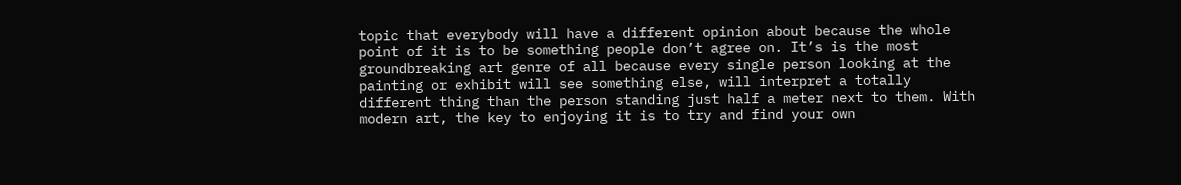topic that everybody will have a different opinion about because the whole point of it is to be something people don’t agree on. It’s is the most groundbreaking art genre of all because every single person looking at the painting or exhibit will see something else, will interpret a totally different thing than the person standing just half a meter next to them. With modern art, the key to enjoying it is to try and find your own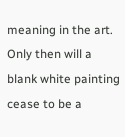meaning in the art. Only then will a blank white painting cease to be a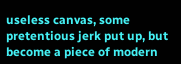useless canvas, some pretentious jerk put up, but become a piece of modern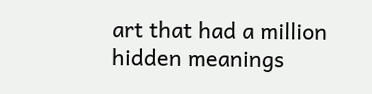art that had a million hidden meanings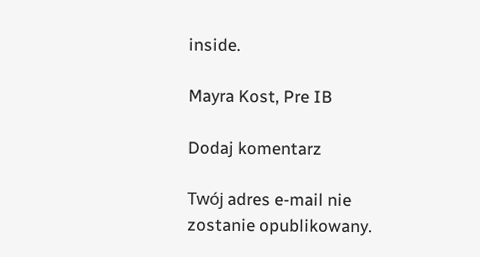inside.

Mayra Kost, Pre IB

Dodaj komentarz

Twój adres e-mail nie zostanie opublikowany.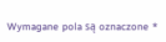Wymagane pola są oznaczone *